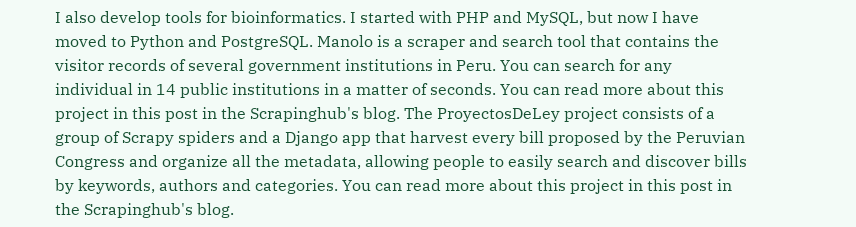I also develop tools for bioinformatics. I started with PHP and MySQL, but now I have moved to Python and PostgreSQL. Manolo is a scraper and search tool that contains the visitor records of several government institutions in Peru. You can search for any individual in 14 public institutions in a matter of seconds. You can read more about this project in this post in the Scrapinghub's blog. The ProyectosDeLey project consists of a group of Scrapy spiders and a Django app that harvest every bill proposed by the Peruvian Congress and organize all the metadata, allowing people to easily search and discover bills by keywords, authors and categories. You can read more about this project in this post in the Scrapinghub's blog.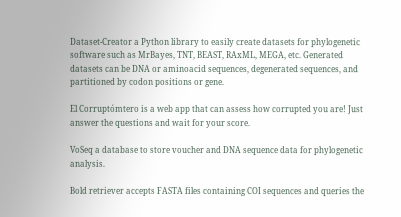Dataset-Creator a Python library to easily create datasets for phylogenetic software such as MrBayes, TNT, BEAST, RAxML, MEGA, etc. Generated datasets can be DNA or aminoacid sequences, degenerated sequences, and partitioned by codon positions or gene.

El Corruptómtero is a web app that can assess how corrupted you are! Just answer the questions and wait for your score.

VoSeq a database to store voucher and DNA sequence data for phylogenetic analysis.

Bold retriever accepts FASTA files containing COI sequences and queries the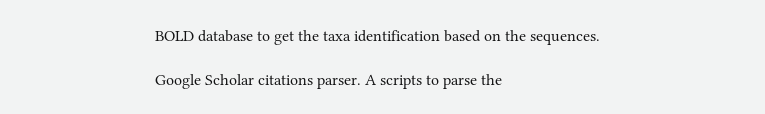BOLD database to get the taxa identification based on the sequences.

Google Scholar citations parser. A scripts to parse the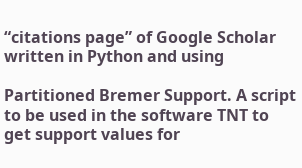“citations page” of Google Scholar written in Python and using

Partitioned Bremer Support. A script to be used in the software TNT to get support values for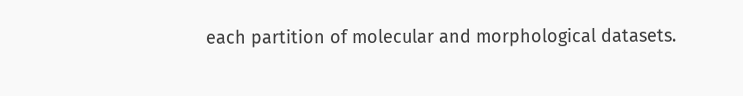each partition of molecular and morphological datasets.